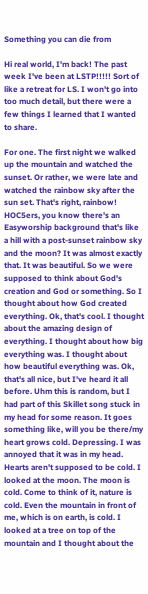Something you can die from

Hi real world, I'm back! The past week I've been at LSTP!!!!! Sort of like a retreat for LS. I won't go into too much detail, but there were a few things I learned that I wanted to share.

For one. The first night we walked up the mountain and watched the sunset. Or rather, we were late and watched the rainbow sky after the sun set. That's right, rainbow! HOC5ers, you know there's an Easyworship background that's like a hill with a post-sunset rainbow sky and the moon? It was almost exactly that. It was beautiful. So we were supposed to think about God's creation and God or something. So I thought about how God created everything. Ok, that's cool. I thought about the amazing design of everything. I thought about how big everything was. I thought about how beautiful everything was. Ok, that's all nice, but I've heard it all before. Uhm this is random, but I had part of this Skillet song stuck in my head for some reason. It goes something like, will you be there/my heart grows cold. Depressing. I was annoyed that it was in my head. Hearts aren't supposed to be cold. I looked at the moon. The moon is cold. Come to think of it, nature is cold. Even the mountain in front of me, which is on earth, is cold. I looked at a tree on top of the mountain and I thought about the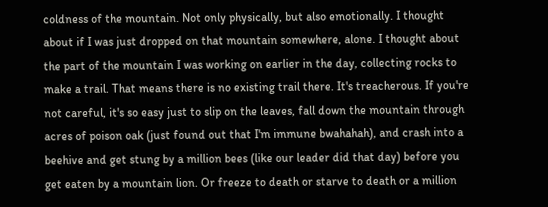coldness of the mountain. Not only physically, but also emotionally. I thought about if I was just dropped on that mountain somewhere, alone. I thought about the part of the mountain I was working on earlier in the day, collecting rocks to make a trail. That means there is no existing trail there. It's treacherous. If you're not careful, it's so easy just to slip on the leaves, fall down the mountain through acres of poison oak (just found out that I'm immune bwahahah), and crash into a beehive and get stung by a million bees (like our leader did that day) before you get eaten by a mountain lion. Or freeze to death or starve to death or a million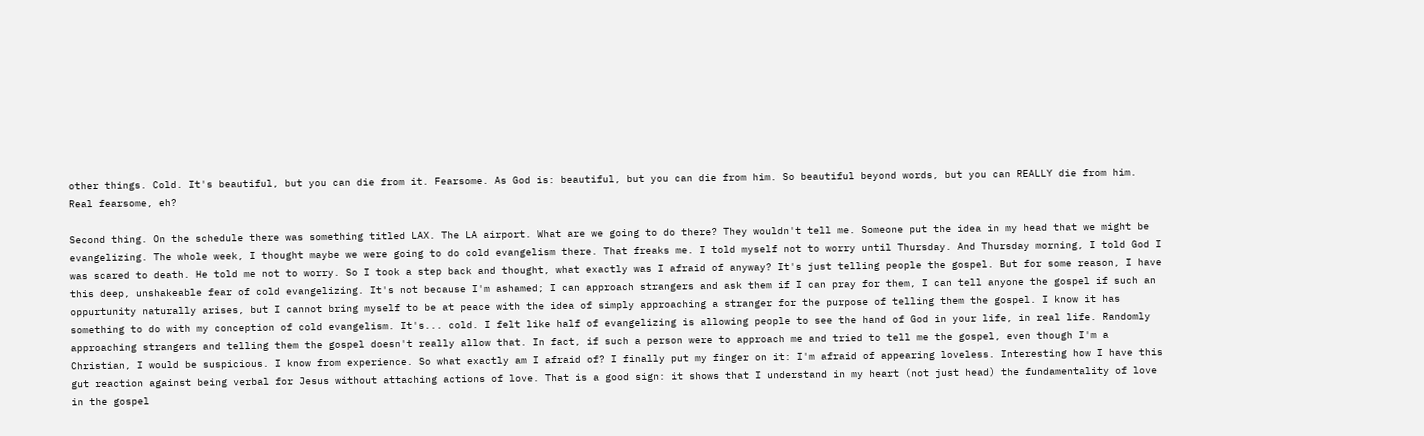other things. Cold. It's beautiful, but you can die from it. Fearsome. As God is: beautiful, but you can die from him. So beautiful beyond words, but you can REALLY die from him. Real fearsome, eh?

Second thing. On the schedule there was something titled LAX. The LA airport. What are we going to do there? They wouldn't tell me. Someone put the idea in my head that we might be evangelizing. The whole week, I thought maybe we were going to do cold evangelism there. That freaks me. I told myself not to worry until Thursday. And Thursday morning, I told God I was scared to death. He told me not to worry. So I took a step back and thought, what exactly was I afraid of anyway? It's just telling people the gospel. But for some reason, I have this deep, unshakeable fear of cold evangelizing. It's not because I'm ashamed; I can approach strangers and ask them if I can pray for them, I can tell anyone the gospel if such an oppurtunity naturally arises, but I cannot bring myself to be at peace with the idea of simply approaching a stranger for the purpose of telling them the gospel. I know it has something to do with my conception of cold evangelism. It's... cold. I felt like half of evangelizing is allowing people to see the hand of God in your life, in real life. Randomly approaching strangers and telling them the gospel doesn't really allow that. In fact, if such a person were to approach me and tried to tell me the gospel, even though I'm a Christian, I would be suspicious. I know from experience. So what exactly am I afraid of? I finally put my finger on it: I'm afraid of appearing loveless. Interesting how I have this gut reaction against being verbal for Jesus without attaching actions of love. That is a good sign: it shows that I understand in my heart (not just head) the fundamentality of love in the gospel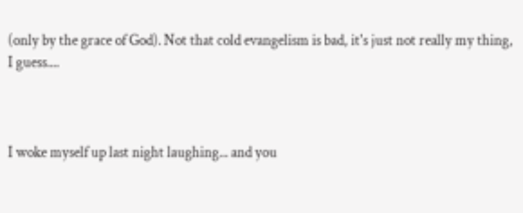(only by the grace of God). Not that cold evangelism is bad, it's just not really my thing, I guess....



I woke myself up last night laughing... and you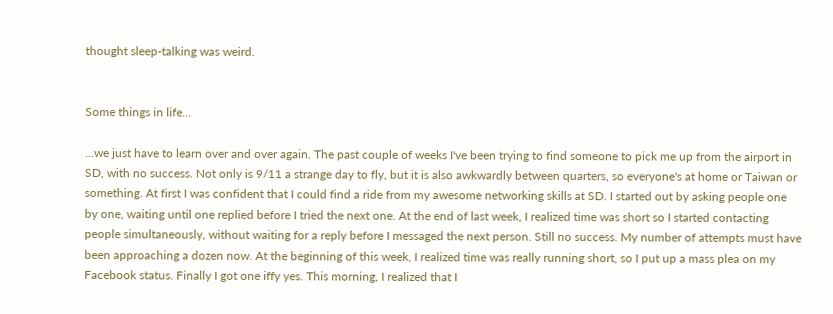thought sleep-talking was weird.


Some things in life...

...we just have to learn over and over again. The past couple of weeks I've been trying to find someone to pick me up from the airport in SD, with no success. Not only is 9/11 a strange day to fly, but it is also awkwardly between quarters, so everyone's at home or Taiwan or something. At first I was confident that I could find a ride from my awesome networking skills at SD. I started out by asking people one by one, waiting until one replied before I tried the next one. At the end of last week, I realized time was short so I started contacting people simultaneously, without waiting for a reply before I messaged the next person. Still no success. My number of attempts must have been approaching a dozen now. At the beginning of this week, I realized time was really running short, so I put up a mass plea on my Facebook status. Finally I got one iffy yes. This morning, I realized that I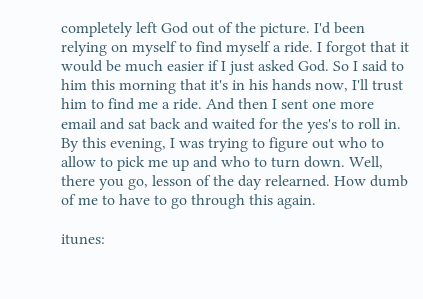completely left God out of the picture. I'd been relying on myself to find myself a ride. I forgot that it would be much easier if I just asked God. So I said to him this morning that it's in his hands now, I'll trust him to find me a ride. And then I sent one more email and sat back and waited for the yes's to roll in. By this evening, I was trying to figure out who to allow to pick me up and who to turn down. Well, there you go, lesson of the day relearned. How dumb of me to have to go through this again.

itunes: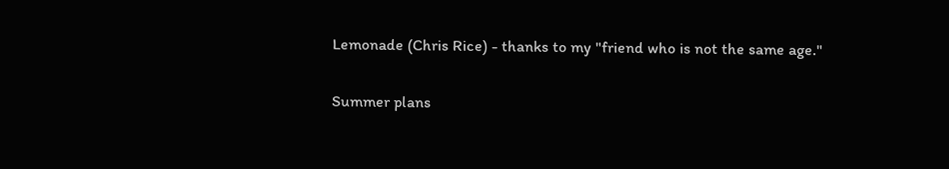Lemonade (Chris Rice) - thanks to my "friend who is not the same age."


Summer plans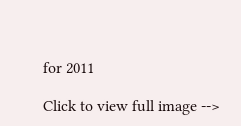for 2011

Click to view full image -->